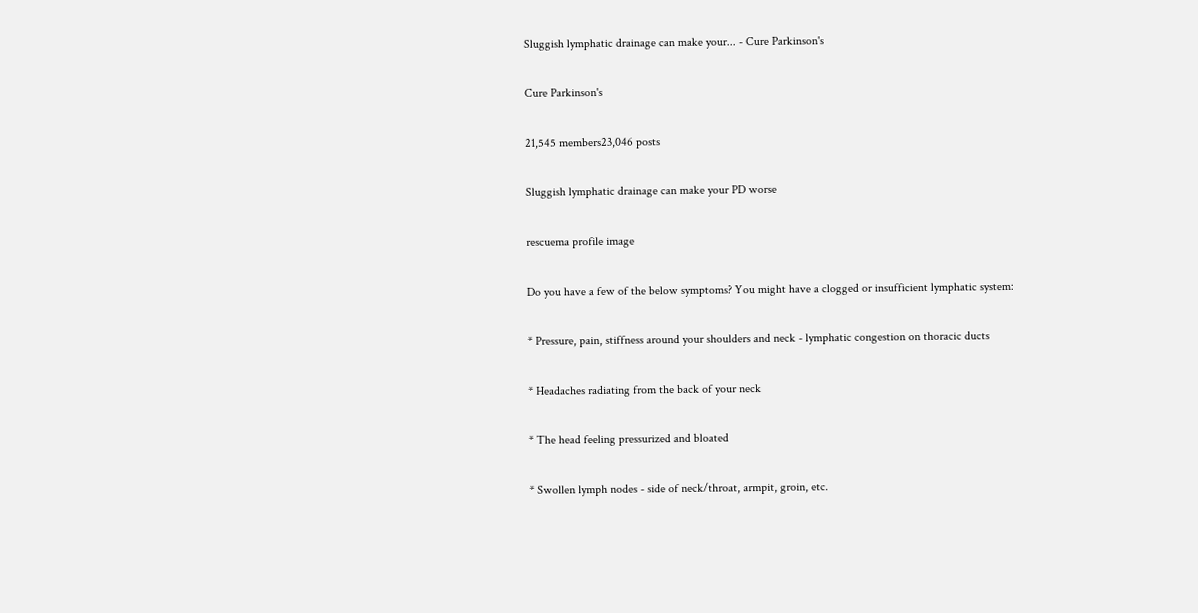Sluggish lymphatic drainage can make your... - Cure Parkinson's

Cure Parkinson's

21,545 members23,046 posts

Sluggish lymphatic drainage can make your PD worse

rescuema profile image

Do you have a few of the below symptoms? You might have a clogged or insufficient lymphatic system:

* Pressure, pain, stiffness around your shoulders and neck - lymphatic congestion on thoracic ducts

* Headaches radiating from the back of your neck

* The head feeling pressurized and bloated

* Swollen lymph nodes - side of neck/throat, armpit, groin, etc.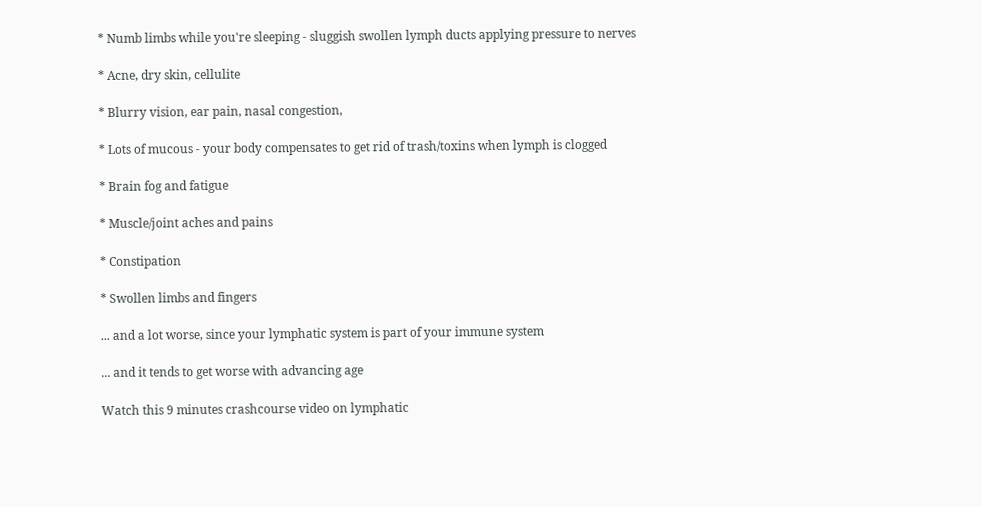* Numb limbs while you're sleeping - sluggish swollen lymph ducts applying pressure to nerves

* Acne, dry skin, cellulite

* Blurry vision, ear pain, nasal congestion,

* Lots of mucous - your body compensates to get rid of trash/toxins when lymph is clogged

* Brain fog and fatigue

* Muscle/joint aches and pains

* Constipation

* Swollen limbs and fingers

... and a lot worse, since your lymphatic system is part of your immune system

... and it tends to get worse with advancing age

Watch this 9 minutes crashcourse video on lymphatic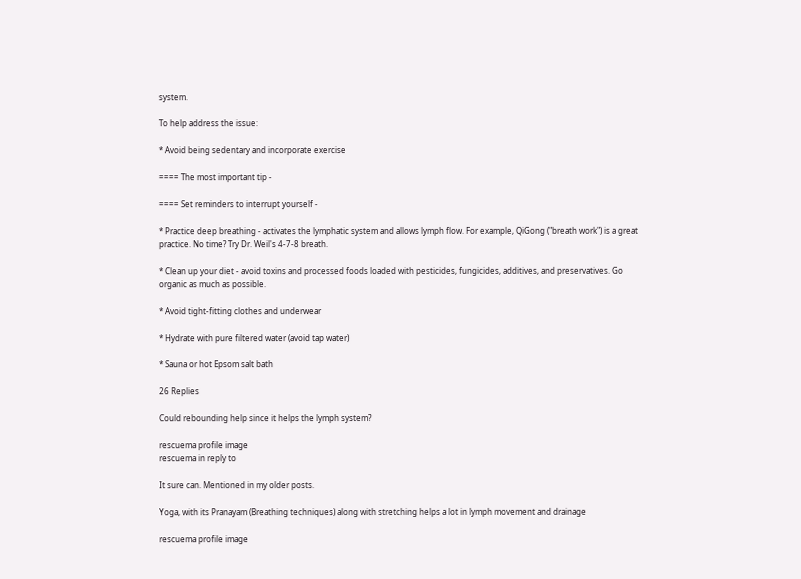system.

To help address the issue:

* Avoid being sedentary and incorporate exercise

==== The most important tip -

==== Set reminders to interrupt yourself -

* Practice deep breathing - activates the lymphatic system and allows lymph flow. For example, QiGong ("breath work") is a great practice. No time? Try Dr. Weil's 4-7-8 breath.

* Clean up your diet - avoid toxins and processed foods loaded with pesticides, fungicides, additives, and preservatives. Go organic as much as possible.

* Avoid tight-fitting clothes and underwear

* Hydrate with pure filtered water (avoid tap water)

* Sauna or hot Epsom salt bath

26 Replies

Could rebounding help since it helps the lymph system?

rescuema profile image
rescuema in reply to

It sure can. Mentioned in my older posts.

Yoga, with its Pranayam (Breathing techniques) along with stretching helps a lot in lymph movement and drainage

rescuema profile image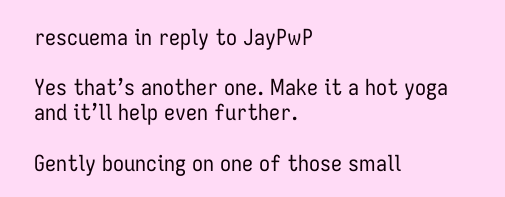rescuema in reply to JayPwP

Yes that’s another one. Make it a hot yoga and it’ll help even further.

Gently bouncing on one of those small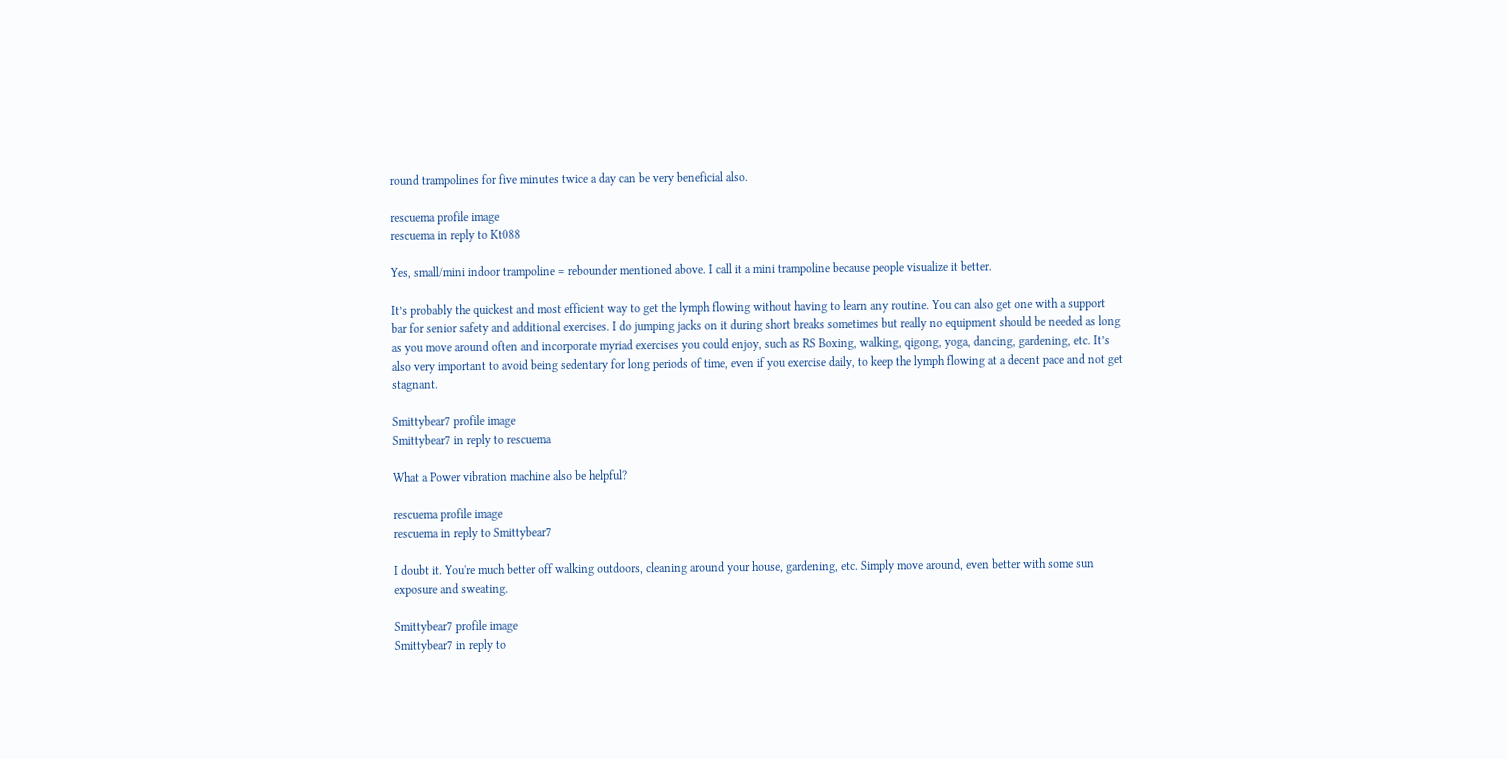round trampolines for five minutes twice a day can be very beneficial also.

rescuema profile image
rescuema in reply to Kt088

Yes, small/mini indoor trampoline = rebounder mentioned above. I call it a mini trampoline because people visualize it better.

It’s probably the quickest and most efficient way to get the lymph flowing without having to learn any routine. You can also get one with a support bar for senior safety and additional exercises. I do jumping jacks on it during short breaks sometimes but really no equipment should be needed as long as you move around often and incorporate myriad exercises you could enjoy, such as RS Boxing, walking, qigong, yoga, dancing, gardening, etc. It’s also very important to avoid being sedentary for long periods of time, even if you exercise daily, to keep the lymph flowing at a decent pace and not get stagnant.

Smittybear7 profile image
Smittybear7 in reply to rescuema

What a Power vibration machine also be helpful?

rescuema profile image
rescuema in reply to Smittybear7

I doubt it. You're much better off walking outdoors, cleaning around your house, gardening, etc. Simply move around, even better with some sun exposure and sweating.

Smittybear7 profile image
Smittybear7 in reply to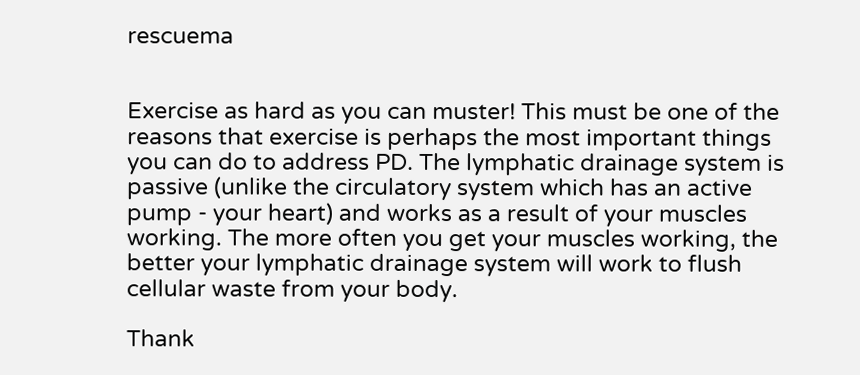rescuema


Exercise as hard as you can muster! This must be one of the reasons that exercise is perhaps the most important things you can do to address PD. The lymphatic drainage system is passive (unlike the circulatory system which has an active pump - your heart) and works as a result of your muscles working. The more often you get your muscles working, the better your lymphatic drainage system will work to flush cellular waste from your body.

Thank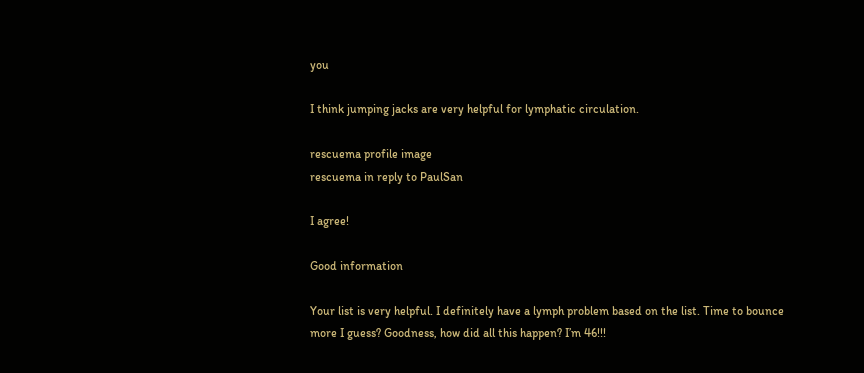you

I think jumping jacks are very helpful for lymphatic circulation.

rescuema profile image
rescuema in reply to PaulSan

I agree!

Good information

Your list is very helpful. I definitely have a lymph problem based on the list. Time to bounce more I guess? Goodness, how did all this happen? I’m 46!!!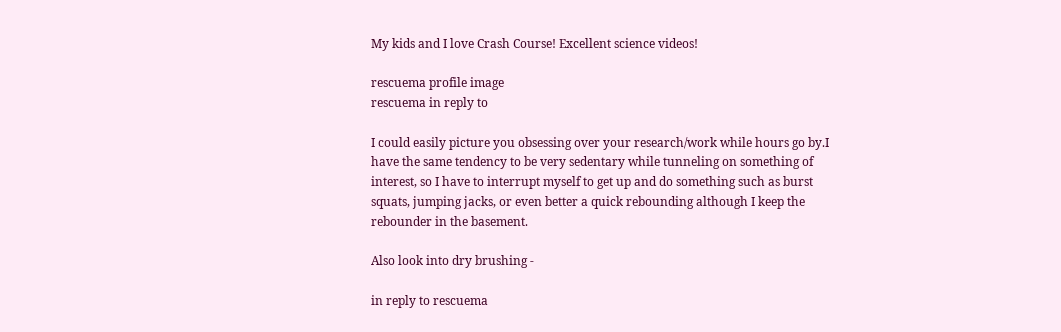My kids and I love Crash Course! Excellent science videos!

rescuema profile image
rescuema in reply to

I could easily picture you obsessing over your research/work while hours go by.I have the same tendency to be very sedentary while tunneling on something of interest, so I have to interrupt myself to get up and do something such as burst squats, jumping jacks, or even better a quick rebounding although I keep the rebounder in the basement.

Also look into dry brushing -

in reply to rescuema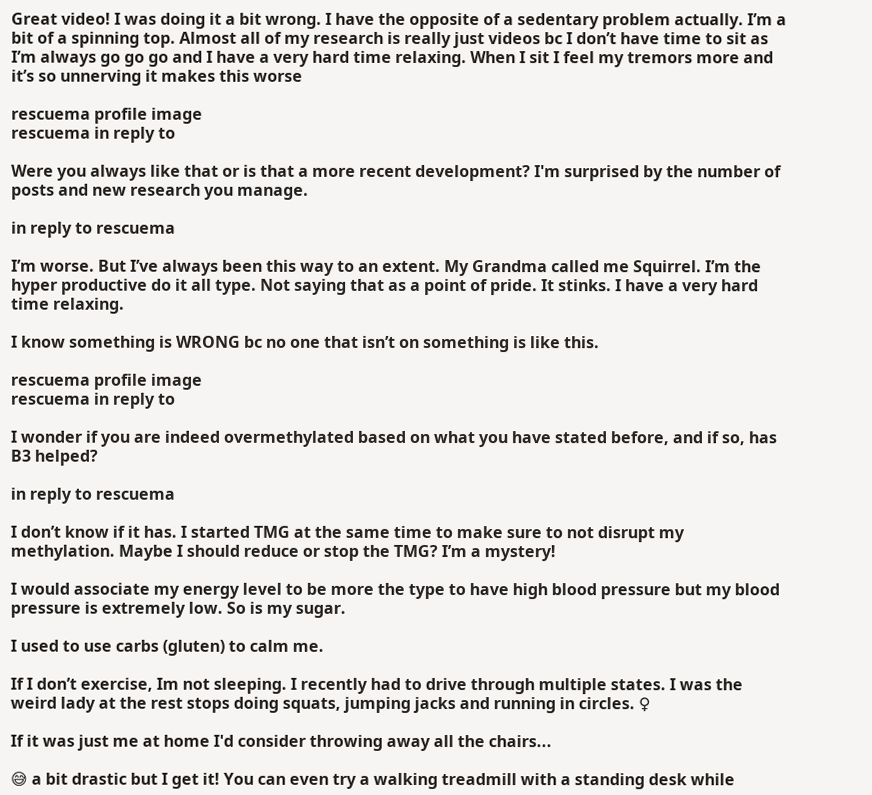Great video! I was doing it a bit wrong. I have the opposite of a sedentary problem actually. I’m a bit of a spinning top. Almost all of my research is really just videos bc I don’t have time to sit as I’m always go go go and I have a very hard time relaxing. When I sit I feel my tremors more and it’s so unnerving it makes this worse

rescuema profile image
rescuema in reply to

Were you always like that or is that a more recent development? I'm surprised by the number of posts and new research you manage.

in reply to rescuema

I’m worse. But I’ve always been this way to an extent. My Grandma called me Squirrel. I’m the hyper productive do it all type. Not saying that as a point of pride. It stinks. I have a very hard time relaxing.

I know something is WRONG bc no one that isn’t on something is like this.

rescuema profile image
rescuema in reply to

I wonder if you are indeed overmethylated based on what you have stated before, and if so, has B3 helped?

in reply to rescuema

I don’t know if it has. I started TMG at the same time to make sure to not disrupt my methylation. Maybe I should reduce or stop the TMG? I’m a mystery!

I would associate my energy level to be more the type to have high blood pressure but my blood pressure is extremely low. So is my sugar.

I used to use carbs (gluten) to calm me.

If I don’t exercise, Im not sleeping. I recently had to drive through multiple states. I was the weird lady at the rest stops doing squats, jumping jacks and running in circles. ♀

If it was just me at home I'd consider throwing away all the chairs...

😅 a bit drastic but I get it! You can even try a walking treadmill with a standing desk while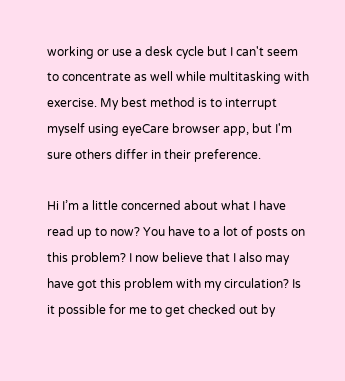working or use a desk cycle but I can't seem to concentrate as well while multitasking with exercise. My best method is to interrupt myself using eyeCare browser app, but I'm sure others differ in their preference.

Hi I’m a little concerned about what I have read up to now? You have to a lot of posts on this problem? I now believe that I also may have got this problem with my circulation? Is it possible for me to get checked out by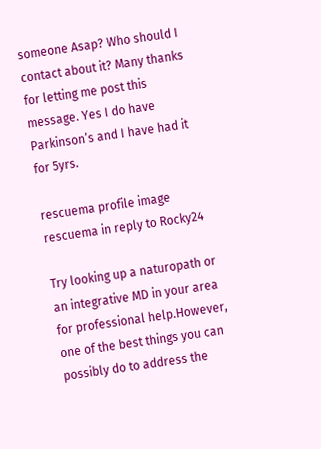someone Asap? Who should I contact about it? Many thanks for letting me post this message. Yes I do have Parkinson’s and I have had it for 5yrs.

rescuema profile image
rescuema in reply to Rocky24

Try looking up a naturopath or an integrative MD in your area for professional help.However, one of the best things you can possibly do to address the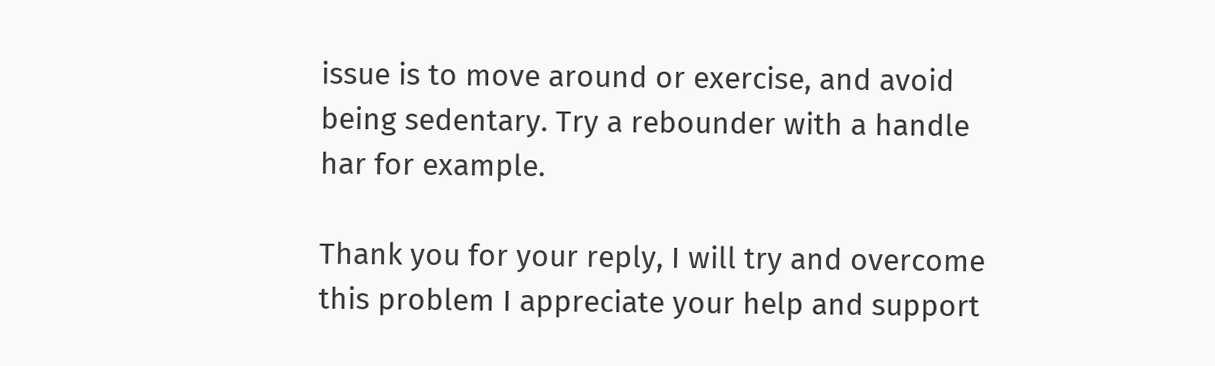issue is to move around or exercise, and avoid being sedentary. Try a rebounder with a handle har for example.

Thank you for your reply, I will try and overcome this problem I appreciate your help and support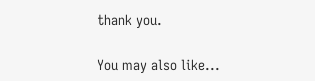thank you.

You may also like...